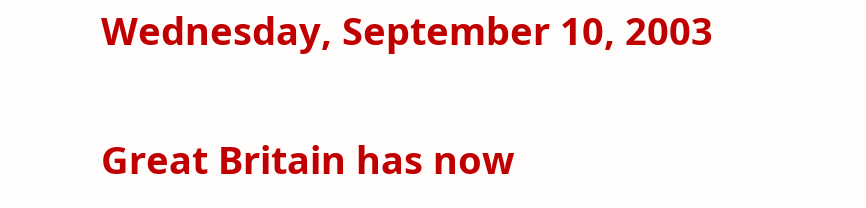Wednesday, September 10, 2003

Great Britain has now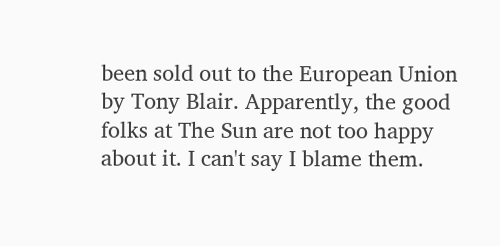been sold out to the European Union by Tony Blair. Apparently, the good folks at The Sun are not too happy about it. I can't say I blame them.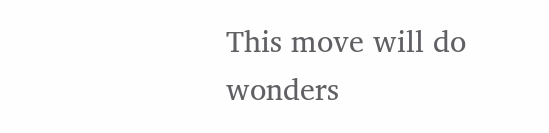This move will do wonders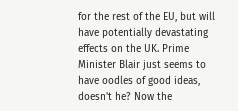for the rest of the EU, but will have potentially devastating effects on the UK. Prime Minister Blair just seems to have oodles of good ideas, doesn't he? Now the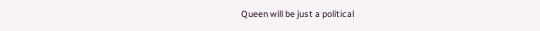Queen will be just a political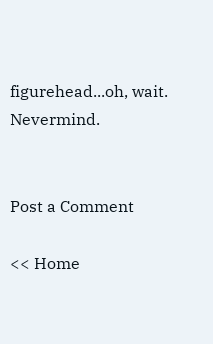figurehead...oh, wait. Nevermind.


Post a Comment

<< Home